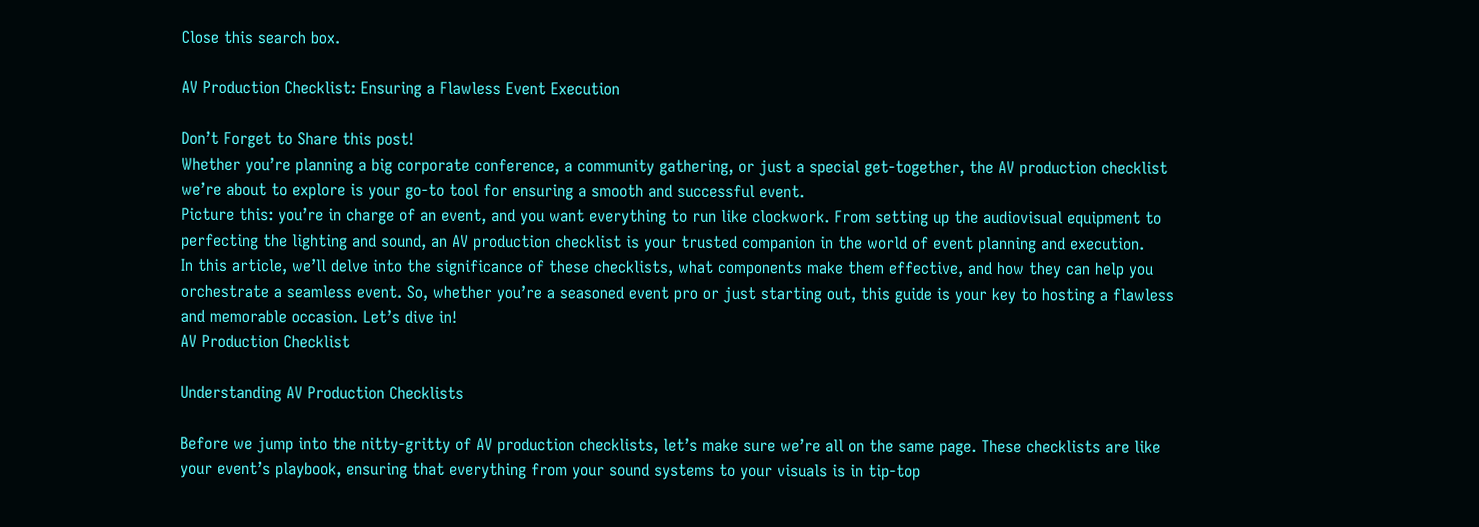Close this search box.

AV Production Checklist: Ensuring a Flawless Event Execution

Don’t Forget to Share this post!
Whether you’re planning a big corporate conference, a community gathering, or just a special get-together, the AV production checklist we’re about to explore is your go-to tool for ensuring a smooth and successful event.
Picture this: you’re in charge of an event, and you want everything to run like clockwork. From setting up the audiovisual equipment to perfecting the lighting and sound, an AV production checklist is your trusted companion in the world of event planning and execution.
In this article, we’ll delve into the significance of these checklists, what components make them effective, and how they can help you orchestrate a seamless event. So, whether you’re a seasoned event pro or just starting out, this guide is your key to hosting a flawless and memorable occasion. Let’s dive in!
AV Production Checklist

Understanding AV Production Checklists

Before we jump into the nitty-gritty of AV production checklists, let’s make sure we’re all on the same page. These checklists are like your event’s playbook, ensuring that everything from your sound systems to your visuals is in tip-top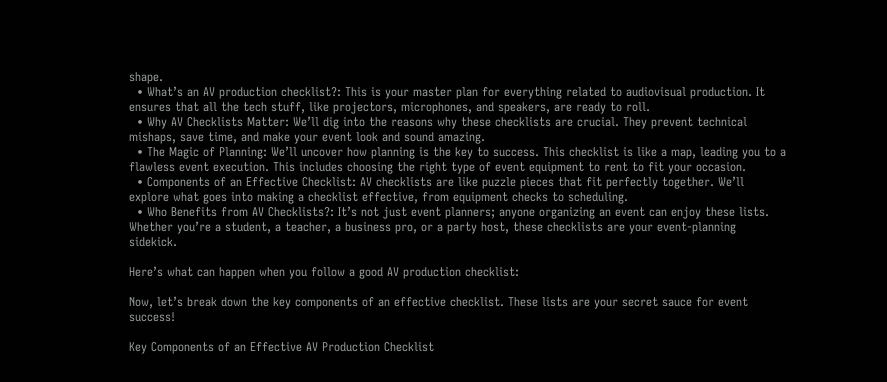shape.
  • What’s an AV production checklist?: This is your master plan for everything related to audiovisual production. It ensures that all the tech stuff, like projectors, microphones, and speakers, are ready to roll.
  • Why AV Checklists Matter: We’ll dig into the reasons why these checklists are crucial. They prevent technical mishaps, save time, and make your event look and sound amazing.
  • The Magic of Planning: We’ll uncover how planning is the key to success. This checklist is like a map, leading you to a flawless event execution. This includes choosing the right type of event equipment to rent to fit your occasion.
  • Components of an Effective Checklist: AV checklists are like puzzle pieces that fit perfectly together. We’ll explore what goes into making a checklist effective, from equipment checks to scheduling.
  • Who Benefits from AV Checklists?: It’s not just event planners; anyone organizing an event can enjoy these lists. Whether you’re a student, a teacher, a business pro, or a party host, these checklists are your event-planning sidekick.

Here’s what can happen when you follow a good AV production checklist:

Now, let’s break down the key components of an effective checklist. These lists are your secret sauce for event success!

Key Components of an Effective AV Production Checklist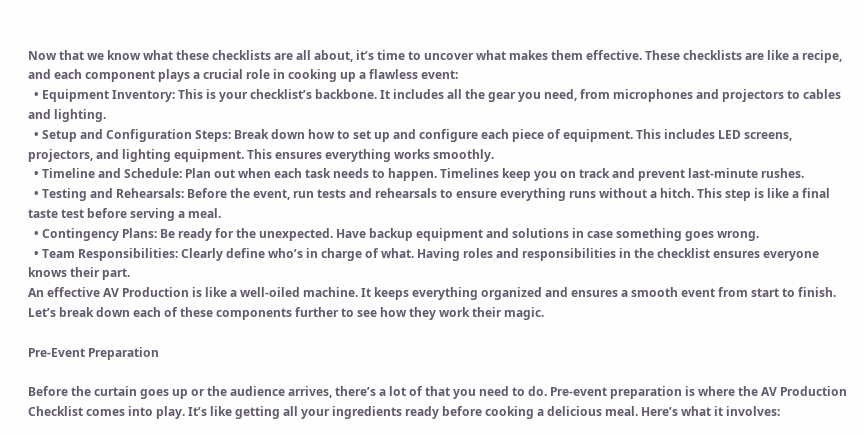Now that we know what these checklists are all about, it’s time to uncover what makes them effective. These checklists are like a recipe, and each component plays a crucial role in cooking up a flawless event:
  • Equipment Inventory: This is your checklist’s backbone. It includes all the gear you need, from microphones and projectors to cables and lighting.
  • Setup and Configuration Steps: Break down how to set up and configure each piece of equipment. This includes LED screens, projectors, and lighting equipment. This ensures everything works smoothly.
  • Timeline and Schedule: Plan out when each task needs to happen. Timelines keep you on track and prevent last-minute rushes.
  • Testing and Rehearsals: Before the event, run tests and rehearsals to ensure everything runs without a hitch. This step is like a final taste test before serving a meal.
  • Contingency Plans: Be ready for the unexpected. Have backup equipment and solutions in case something goes wrong.
  • Team Responsibilities: Clearly define who’s in charge of what. Having roles and responsibilities in the checklist ensures everyone knows their part.
An effective AV Production is like a well-oiled machine. It keeps everything organized and ensures a smooth event from start to finish. Let’s break down each of these components further to see how they work their magic.

Pre-Event Preparation

Before the curtain goes up or the audience arrives, there’s a lot of that you need to do. Pre-event preparation is where the AV Production Checklist comes into play. It’s like getting all your ingredients ready before cooking a delicious meal. Here’s what it involves: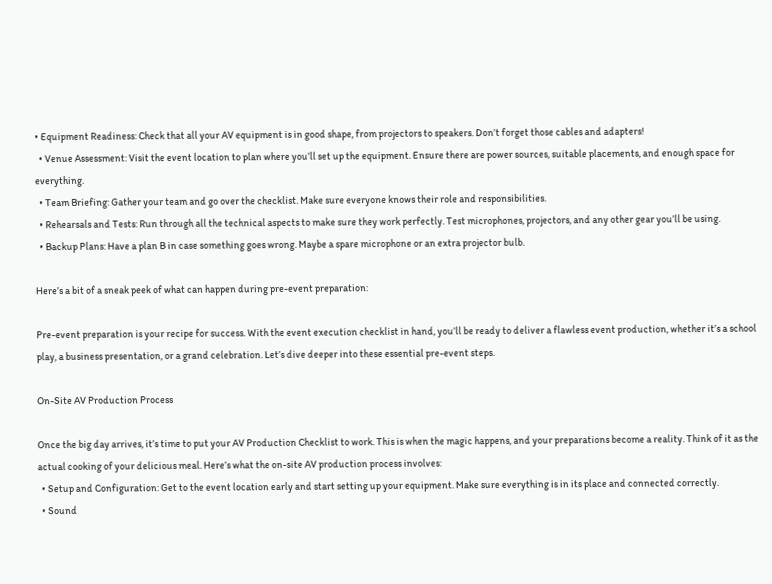• Equipment Readiness: Check that all your AV equipment is in good shape, from projectors to speakers. Don’t forget those cables and adapters!
  • Venue Assessment: Visit the event location to plan where you’ll set up the equipment. Ensure there are power sources, suitable placements, and enough space for everything.
  • Team Briefing: Gather your team and go over the checklist. Make sure everyone knows their role and responsibilities.
  • Rehearsals and Tests: Run through all the technical aspects to make sure they work perfectly. Test microphones, projectors, and any other gear you’ll be using.
  • Backup Plans: Have a plan B in case something goes wrong. Maybe a spare microphone or an extra projector bulb.

Here’s a bit of a sneak peek of what can happen during pre-event preparation:

Pre-event preparation is your recipe for success. With the event execution checklist in hand, you’ll be ready to deliver a flawless event production, whether it’s a school play, a business presentation, or a grand celebration. Let’s dive deeper into these essential pre-event steps.

On-Site AV Production Process

Once the big day arrives, it’s time to put your AV Production Checklist to work. This is when the magic happens, and your preparations become a reality. Think of it as the actual cooking of your delicious meal. Here’s what the on-site AV production process involves:
  • Setup and Configuration: Get to the event location early and start setting up your equipment. Make sure everything is in its place and connected correctly.
  • Sound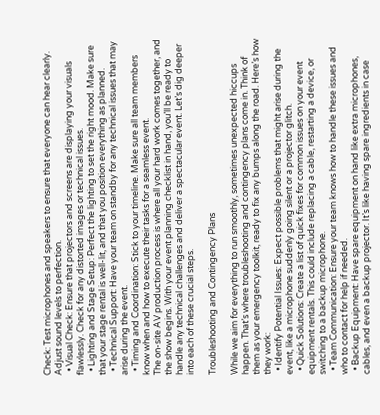Check: Test microphones and speakers to ensure that everyone can hear clearly. Adjust sound levels to perfection.
  • Visual Check: Ensure that projectors and screens are displaying your visuals flawlessly. Check for any distorted images or technical issues.
  • Lighting and Stage Setup: Perfect the lighting to set the right mood. Make sure that your stage rental is well-lit, and that you position everything as planned.
  • Technical Support: Have your team on standby for any technical issues that may arise during the event.
  • Timing and Coordination: Stick to your timeline. Make sure all team members know when and how to execute their tasks for a seamless event.
The on-site AV production process is where all your hard work comes together, and the show begins. With your event planning checklist in hand, you’ll be ready to handle any technical challenges and deliver a spectacular event. Let’s dig deeper into each of these crucial steps.

Troubleshooting and Contingency Plans

While we aim for everything to run smoothly, sometimes unexpected hiccups happen. That’s where troubleshooting and contingency plans come in. Think of them as your emergency toolkit, ready to fix any bumps along the road. Here’s how they work:
  • Identify Potential Issues: Expect possible problems that might arise during the event, like a microphone suddenly going silent or a projector glitch.
  • Quick Solutions: Create a list of quick fixes for common issues on your event equipment rentals. This could include replacing a cable, restarting a device, or switching to a backup microphone.
  • Team Communication: Ensure your team knows how to handle these issues and who to contact for help if needed.
  • Backup Equipment: Have spare equipment on hand like extra microphones, cables, and even a backup projector. It’s like having spare ingredients in case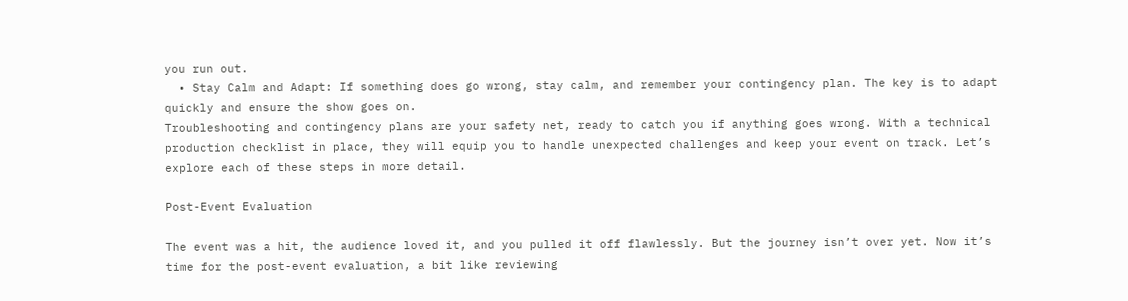you run out.
  • Stay Calm and Adapt: If something does go wrong, stay calm, and remember your contingency plan. The key is to adapt quickly and ensure the show goes on.
Troubleshooting and contingency plans are your safety net, ready to catch you if anything goes wrong. With a technical production checklist in place, they will equip you to handle unexpected challenges and keep your event on track. Let’s explore each of these steps in more detail.

Post-Event Evaluation

The event was a hit, the audience loved it, and you pulled it off flawlessly. But the journey isn’t over yet. Now it’s time for the post-event evaluation, a bit like reviewing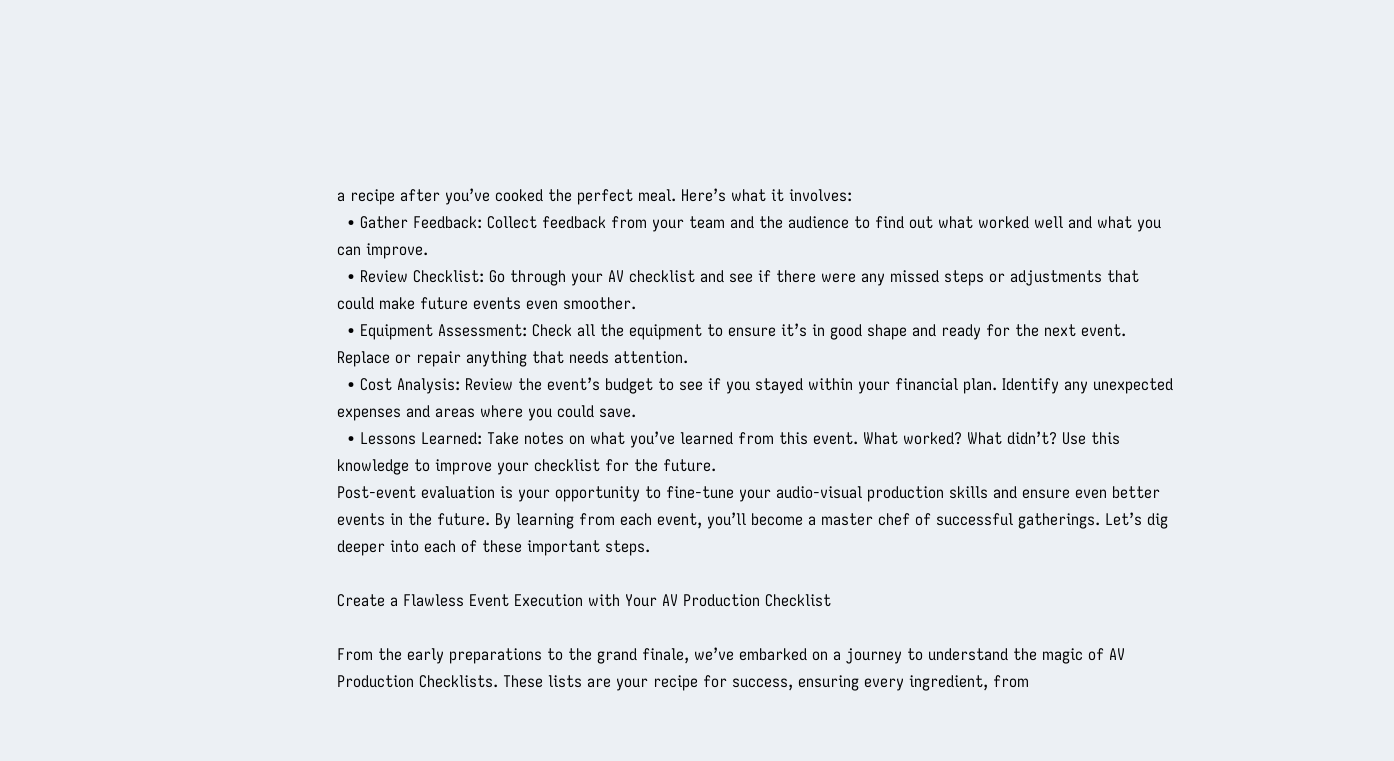a recipe after you’ve cooked the perfect meal. Here’s what it involves:
  • Gather Feedback: Collect feedback from your team and the audience to find out what worked well and what you can improve.
  • Review Checklist: Go through your AV checklist and see if there were any missed steps or adjustments that could make future events even smoother.
  • Equipment Assessment: Check all the equipment to ensure it’s in good shape and ready for the next event. Replace or repair anything that needs attention.
  • Cost Analysis: Review the event’s budget to see if you stayed within your financial plan. Identify any unexpected expenses and areas where you could save.
  • Lessons Learned: Take notes on what you’ve learned from this event. What worked? What didn’t? Use this knowledge to improve your checklist for the future.
Post-event evaluation is your opportunity to fine-tune your audio-visual production skills and ensure even better events in the future. By learning from each event, you’ll become a master chef of successful gatherings. Let’s dig deeper into each of these important steps.

Create a Flawless Event Execution with Your AV Production Checklist

From the early preparations to the grand finale, we’ve embarked on a journey to understand the magic of AV Production Checklists. These lists are your recipe for success, ensuring every ingredient, from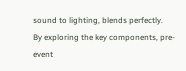sound to lighting, blends perfectly.
By exploring the key components, pre-event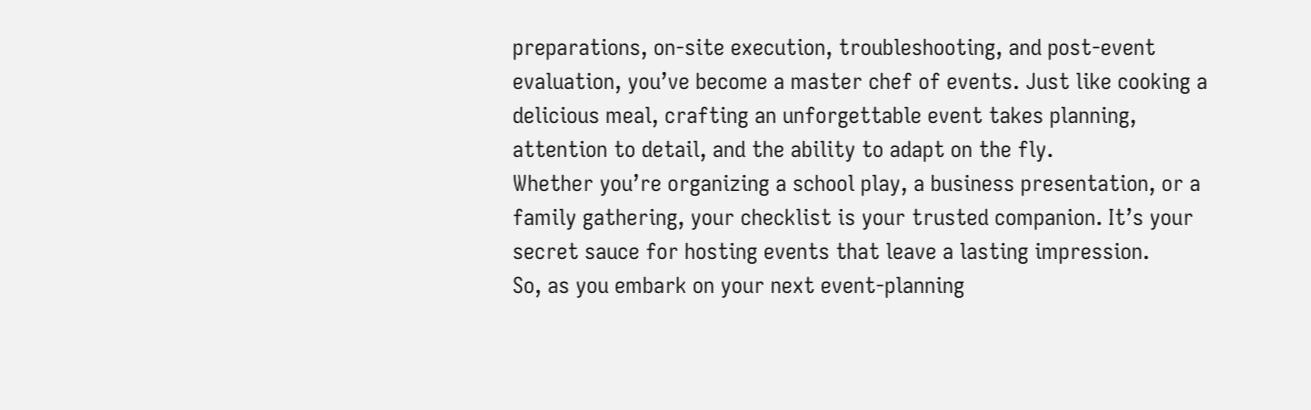preparations, on-site execution, troubleshooting, and post-event evaluation, you’ve become a master chef of events. Just like cooking a delicious meal, crafting an unforgettable event takes planning, attention to detail, and the ability to adapt on the fly.
Whether you’re organizing a school play, a business presentation, or a family gathering, your checklist is your trusted companion. It’s your secret sauce for hosting events that leave a lasting impression.
So, as you embark on your next event-planning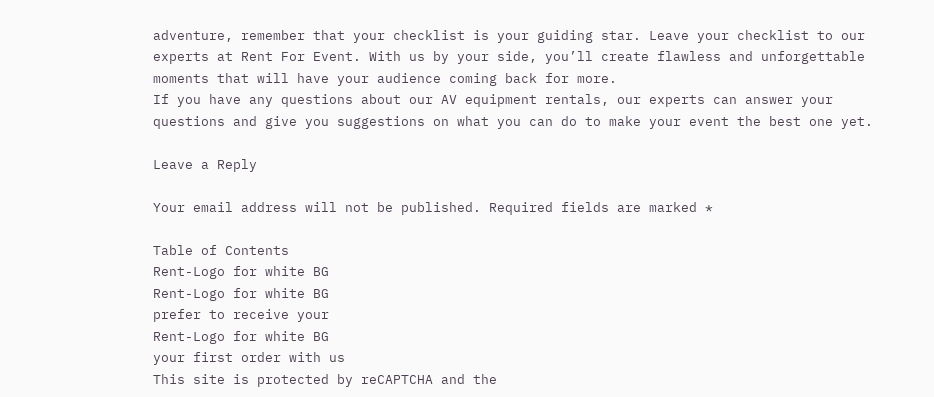adventure, remember that your checklist is your guiding star. Leave your checklist to our experts at Rent For Event. With us by your side, you’ll create flawless and unforgettable moments that will have your audience coming back for more.
If you have any questions about our AV equipment rentals, our experts can answer your questions and give you suggestions on what you can do to make your event the best one yet.

Leave a Reply

Your email address will not be published. Required fields are marked *

Table of Contents
Rent-Logo for white BG
Rent-Logo for white BG
prefer to receive your
Rent-Logo for white BG
your first order with us
This site is protected by reCAPTCHA and the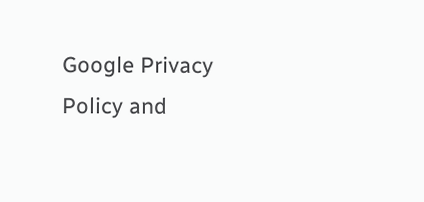Google Privacy Policy and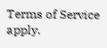Terms of Service apply.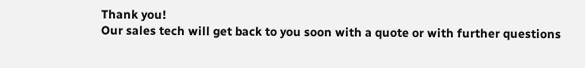Thank you!
Our sales tech will get back to you soon with a quote or with further questions